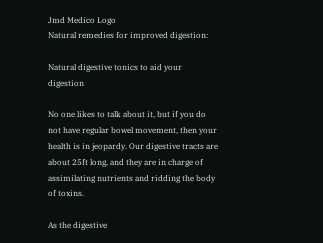Jmd Medico Logo
Natural remedies for improved digestion:

Natural digestive tonics to aid your digestion

No one likes to talk about it, but if you do not have regular bowel movement, then your health is in jeopardy. Our digestive tracts are about 25ft long, and they are in charge of assimilating nutrients and ridding the body of toxins.

As the digestive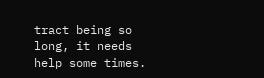tract being so long, it needs help some times.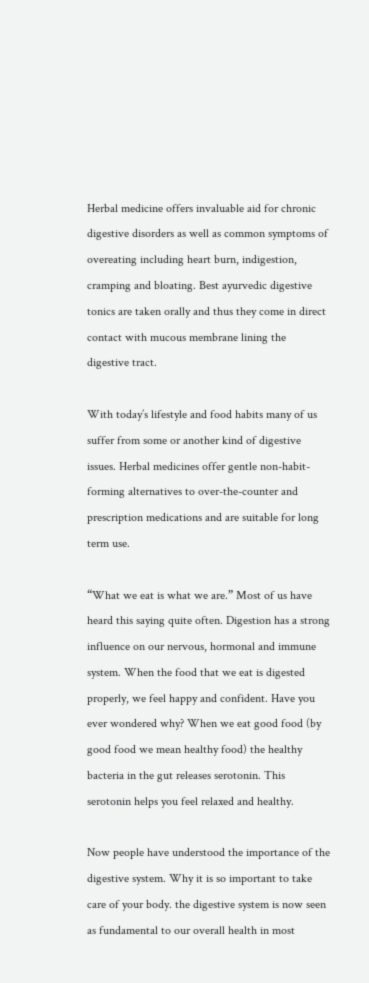Herbal medicine offers invaluable aid for chronic digestive disorders as well as common symptoms of overeating including heart burn, indigestion, cramping and bloating. Best ayurvedic digestive tonics are taken orally and thus they come in direct contact with mucous membrane lining the digestive tract.

With today’s lifestyle and food habits many of us suffer from some or another kind of digestive issues. Herbal medicines offer gentle non-habit-forming alternatives to over-the-counter and prescription medications and are suitable for long term use.

“What we eat is what we are.” Most of us have heard this saying quite often. Digestion has a strong influence on our nervous, hormonal and immune system. When the food that we eat is digested properly, we feel happy and confident. Have you ever wondered why? When we eat good food (by good food we mean healthy food) the healthy bacteria in the gut releases serotonin. This serotonin helps you feel relaxed and healthy.

Now people have understood the importance of the digestive system. Why it is so important to take care of your body. the digestive system is now seen as fundamental to our overall health in most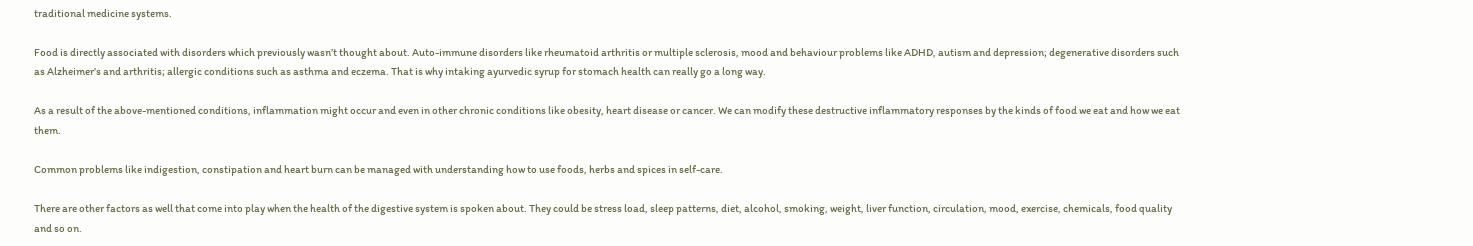traditional medicine systems.

Food is directly associated with disorders which previously wasn’t thought about. Auto-immune disorders like rheumatoid arthritis or multiple sclerosis, mood and behaviour problems like ADHD, autism and depression; degenerative disorders such as Alzheimer’s and arthritis; allergic conditions such as asthma and eczema. That is why intaking ayurvedic syrup for stomach health can really go a long way.

As a result of the above-mentioned conditions, inflammation might occur and even in other chronic conditions like obesity, heart disease or cancer. We can modify these destructive inflammatory responses by the kinds of food we eat and how we eat them.

Common problems like indigestion, constipation and heart burn can be managed with understanding how to use foods, herbs and spices in self-care.

There are other factors as well that come into play when the health of the digestive system is spoken about. They could be stress load, sleep patterns, diet, alcohol, smoking, weight, liver function, circulation, mood, exercise, chemicals, food quality and so on.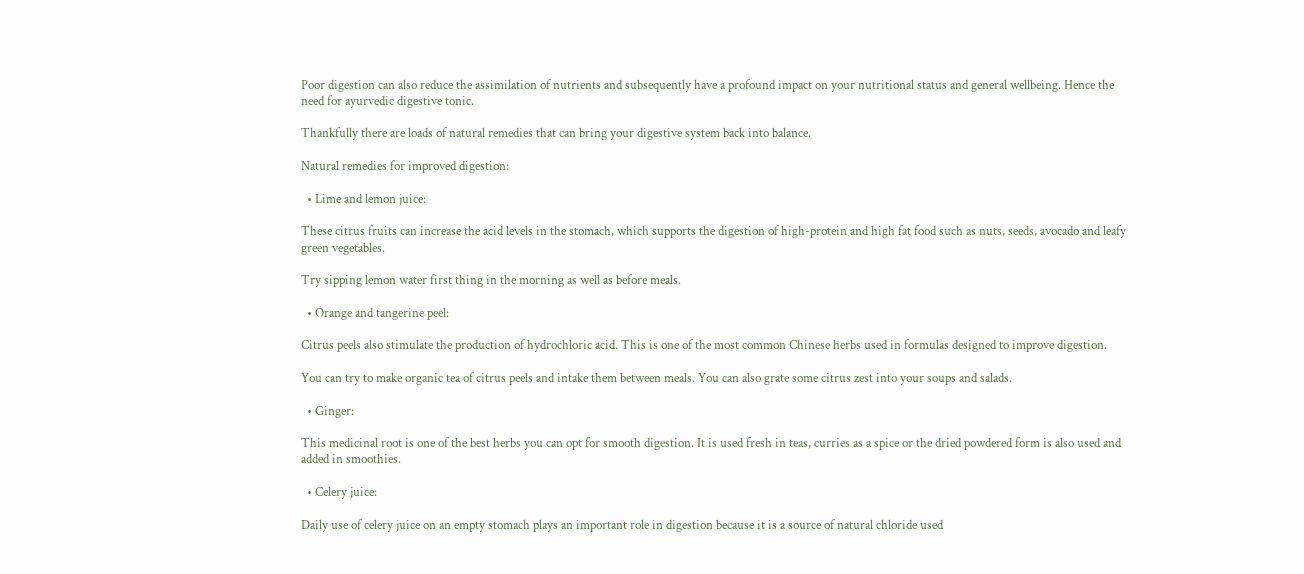Poor digestion can also reduce the assimilation of nutrients and subsequently have a profound impact on your nutritional status and general wellbeing. Hence the need for ayurvedic digestive tonic.

Thankfully there are loads of natural remedies that can bring your digestive system back into balance.

Natural remedies for improved digestion:

  • Lime and lemon juice:

These citrus fruits can increase the acid levels in the stomach, which supports the digestion of high-protein and high fat food such as nuts, seeds, avocado and leafy green vegetables.

Try sipping lemon water first thing in the morning as well as before meals.

  • Orange and tangerine peel:

Citrus peels also stimulate the production of hydrochloric acid. This is one of the most common Chinese herbs used in formulas designed to improve digestion.

You can try to make organic tea of citrus peels and intake them between meals. You can also grate some citrus zest into your soups and salads.

  • Ginger:

This medicinal root is one of the best herbs you can opt for smooth digestion. It is used fresh in teas, curries as a spice or the dried powdered form is also used and added in smoothies.

  • Celery juice:

Daily use of celery juice on an empty stomach plays an important role in digestion because it is a source of natural chloride used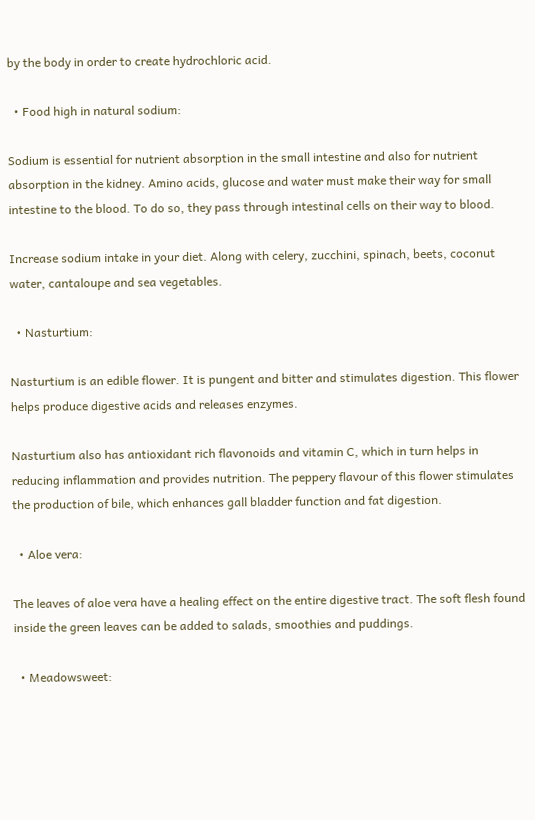by the body in order to create hydrochloric acid.

  • Food high in natural sodium:

Sodium is essential for nutrient absorption in the small intestine and also for nutrient absorption in the kidney. Amino acids, glucose and water must make their way for small intestine to the blood. To do so, they pass through intestinal cells on their way to blood.

Increase sodium intake in your diet. Along with celery, zucchini, spinach, beets, coconut water, cantaloupe and sea vegetables.

  • Nasturtium:

Nasturtium is an edible flower. It is pungent and bitter and stimulates digestion. This flower helps produce digestive acids and releases enzymes.

Nasturtium also has antioxidant rich flavonoids and vitamin C, which in turn helps in reducing inflammation and provides nutrition. The peppery flavour of this flower stimulates the production of bile, which enhances gall bladder function and fat digestion.

  • Aloe vera:

The leaves of aloe vera have a healing effect on the entire digestive tract. The soft flesh found inside the green leaves can be added to salads, smoothies and puddings.

  • Meadowsweet: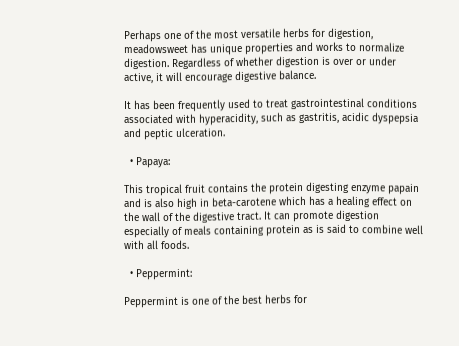Perhaps one of the most versatile herbs for digestion, meadowsweet has unique properties and works to normalize digestion. Regardless of whether digestion is over or under active, it will encourage digestive balance.

It has been frequently used to treat gastrointestinal conditions associated with hyperacidity, such as gastritis, acidic dyspepsia and peptic ulceration.

  • Papaya:

This tropical fruit contains the protein digesting enzyme papain and is also high in beta-carotene which has a healing effect on the wall of the digestive tract. It can promote digestion especially of meals containing protein as is said to combine well with all foods.

  • Peppermint:

Peppermint is one of the best herbs for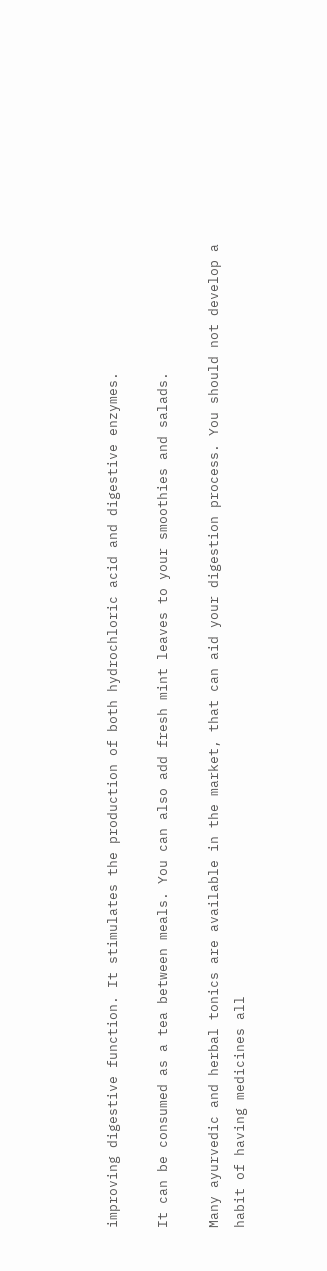improving digestive function. It stimulates the production of both hydrochloric acid and digestive enzymes.

It can be consumed as a tea between meals. You can also add fresh mint leaves to your smoothies and salads.

Many ayurvedic and herbal tonics are available in the market, that can aid your digestion process. You should not develop a habit of having medicines all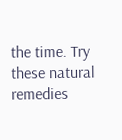the time. Try these natural remedies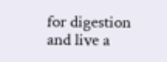for digestion and live a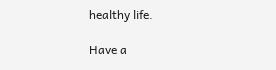healthy life.

Have a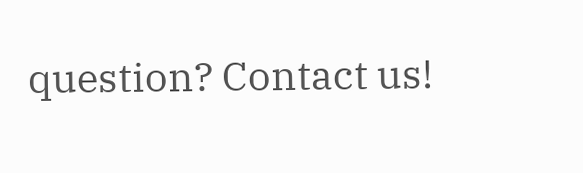question? Contact us!